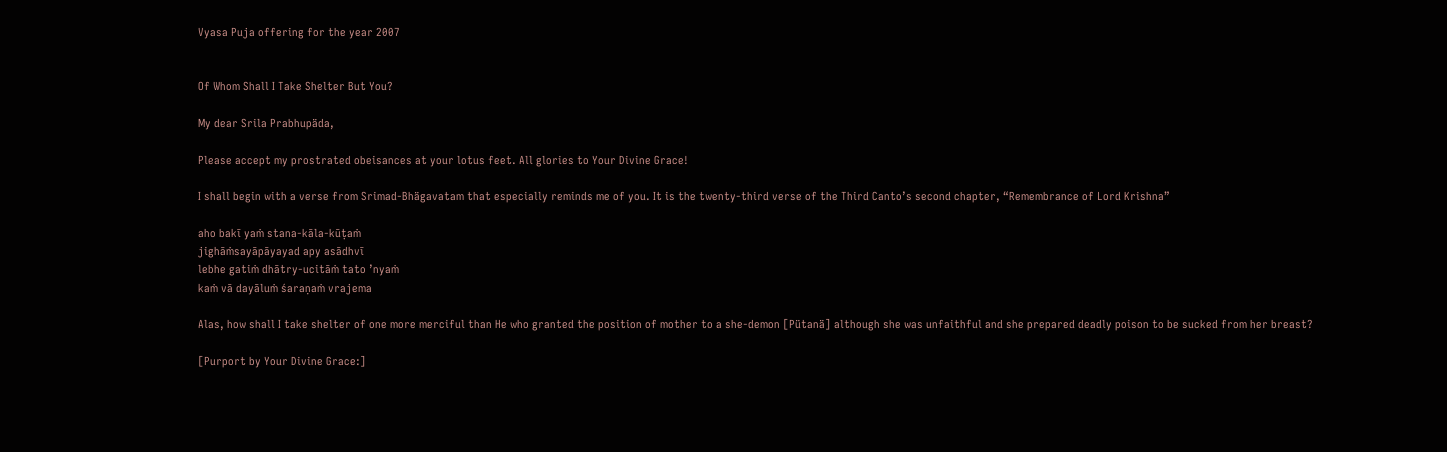Vyasa Puja offering for the year 2007


Of Whom Shall I Take Shelter But You?

My dear Srila Prabhupäda,

Please accept my prostrated obeisances at your lotus feet. All glories to Your Divine Grace!

I shall begin with a verse from Srimad-Bhägavatam that especially reminds me of you. It is the twenty-third verse of the Third Canto’s second chapter, “Remembrance of Lord Krishna”

aho bakī yaṁ stana-kāla-kūṭaṁ
jighāṁsayāpāyayad apy asādhvī
lebhe gatiṁ dhātry-ucitāṁ tato ’nyaṁ
kaṁ vā dayāluṁ śaraṇaṁ vrajema

Alas, how shall I take shelter of one more merciful than He who granted the position of mother to a she-demon [Pütanä] although she was unfaithful and she prepared deadly poison to be sucked from her breast?

[Purport by Your Divine Grace:]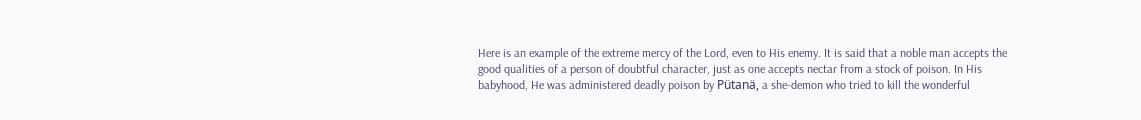Here is an example of the extreme mercy of the Lord, even to His enemy. It is said that a noble man accepts the good qualities of a person of doubtful character, just as one accepts nectar from a stock of poison. In His babyhood, He was administered deadly poison by Pütanä, a she-demon who tried to kill the wonderful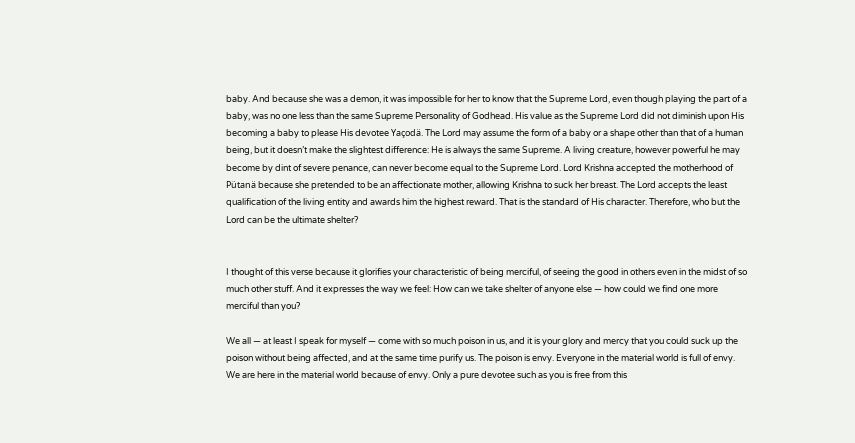baby. And because she was a demon, it was impossible for her to know that the Supreme Lord, even though playing the part of a baby, was no one less than the same Supreme Personality of Godhead. His value as the Supreme Lord did not diminish upon His becoming a baby to please His devotee Yaçodä. The Lord may assume the form of a baby or a shape other than that of a human being, but it doesn’t make the slightest difference: He is always the same Supreme. A living creature, however powerful he may become by dint of severe penance, can never become equal to the Supreme Lord. Lord Krishna accepted the motherhood of Pütanä because she pretended to be an affectionate mother, allowing Krishna to suck her breast. The Lord accepts the least qualification of the living entity and awards him the highest reward. That is the standard of His character. Therefore, who but the Lord can be the ultimate shelter?


I thought of this verse because it glorifies your characteristic of being merciful, of seeing the good in others even in the midst of so much other stuff. And it expresses the way we feel: How can we take shelter of anyone else — how could we find one more merciful than you?

We all — at least I speak for myself — come with so much poison in us, and it is your glory and mercy that you could suck up the poison without being affected, and at the same time purify us. The poison is envy. Everyone in the material world is full of envy. We are here in the material world because of envy. Only a pure devotee such as you is free from this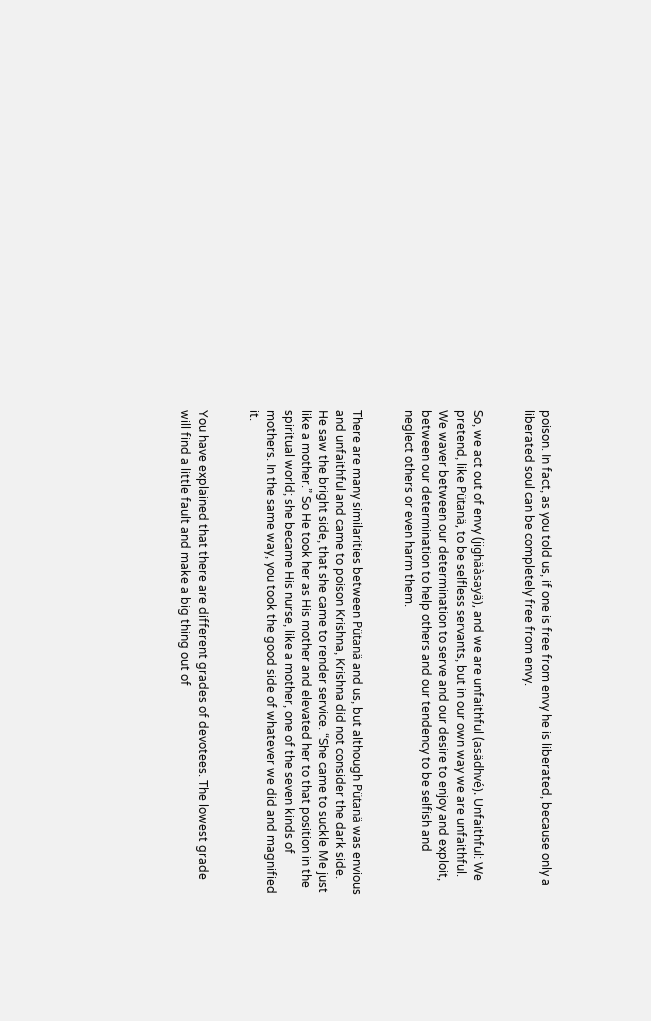poison. In fact, as you told us, if one is free from envy he is liberated, because only a liberated soul can be completely free from envy.


So, we act out of envy (jighäàsayä), and we are unfaithful (asädhvé). Unfaithful: We pretend, like Pütanä, to be selfless servants, but in our own way we are unfaithful. We waver between our determination to serve and our desire to enjoy and exploit, between our determination to help others and our tendency to be selfish and neglect others or even harm them.


There are many similarities between Pütanä and us, but although Pütanä was envious and unfaithful and came to poison Krishna, Krishna did not consider the dark side. He saw the bright side, that she came to render service. “She came to suckle Me just like a mother.” So He took her as His mother and elevated her to that position in the spiritual world; she became His nurse, like a mother, one of the seven kinds of mothers. In the same way, you took the good side of whatever we did and magnified it.


You have explained that there are different grades of devotees. The lowest grade will find a little fault and make a big thing out of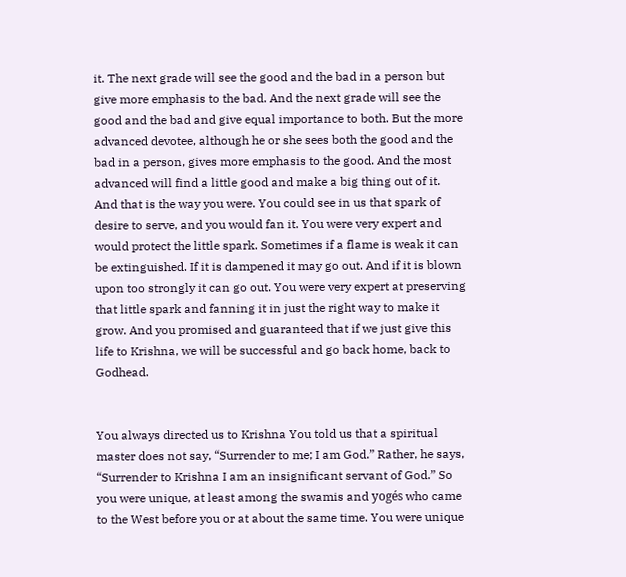it. The next grade will see the good and the bad in a person but give more emphasis to the bad. And the next grade will see the good and the bad and give equal importance to both. But the more advanced devotee, although he or she sees both the good and the bad in a person, gives more emphasis to the good. And the most advanced will find a little good and make a big thing out of it. And that is the way you were. You could see in us that spark of desire to serve, and you would fan it. You were very expert and would protect the little spark. Sometimes if a flame is weak it can be extinguished. If it is dampened it may go out. And if it is blown upon too strongly it can go out. You were very expert at preserving that little spark and fanning it in just the right way to make it grow. And you promised and guaranteed that if we just give this life to Krishna, we will be successful and go back home, back to Godhead.


You always directed us to Krishna You told us that a spiritual master does not say, “Surrender to me; I am God.” Rather, he says, “Surrender to Krishna I am an insignificant servant of God.” So you were unique, at least among the swamis and yogés who came to the West before you or at about the same time. You were unique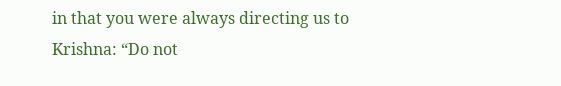in that you were always directing us to Krishna: “Do not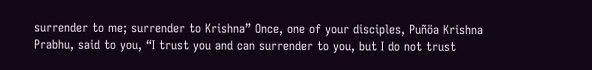surrender to me; surrender to Krishna” Once, one of your disciples, Puñöa Krishna Prabhu, said to you, “I trust you and can surrender to you, but I do not trust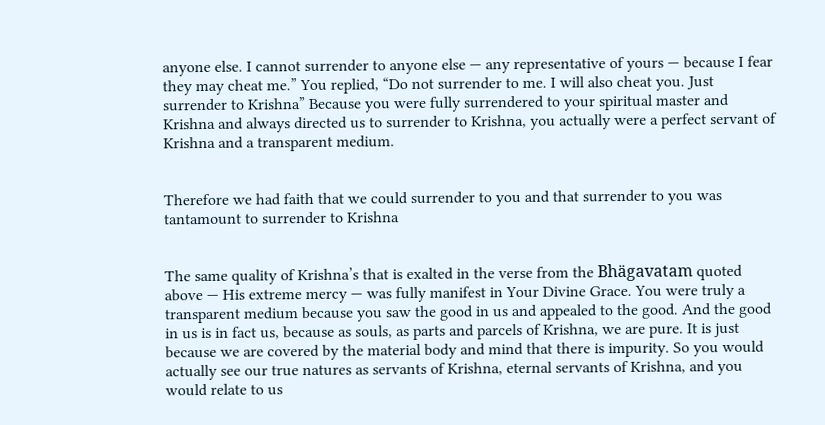anyone else. I cannot surrender to anyone else — any representative of yours — because I fear they may cheat me.” You replied, “Do not surrender to me. I will also cheat you. Just surrender to Krishna” Because you were fully surrendered to your spiritual master and Krishna and always directed us to surrender to Krishna, you actually were a perfect servant of Krishna and a transparent medium.


Therefore we had faith that we could surrender to you and that surrender to you was tantamount to surrender to Krishna


The same quality of Krishna’s that is exalted in the verse from the Bhägavatam quoted above — His extreme mercy — was fully manifest in Your Divine Grace. You were truly a transparent medium because you saw the good in us and appealed to the good. And the good in us is in fact us, because as souls, as parts and parcels of Krishna, we are pure. It is just because we are covered by the material body and mind that there is impurity. So you would actually see our true natures as servants of Krishna, eternal servants of Krishna, and you would relate to us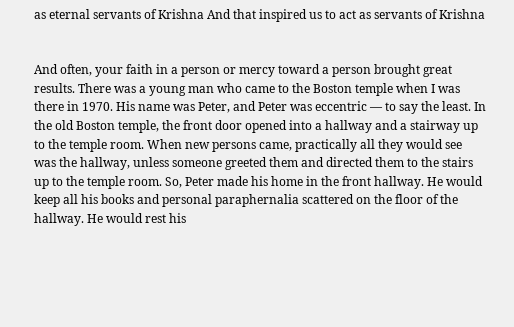as eternal servants of Krishna And that inspired us to act as servants of Krishna


And often, your faith in a person or mercy toward a person brought great results. There was a young man who came to the Boston temple when I was there in 1970. His name was Peter, and Peter was eccentric — to say the least. In the old Boston temple, the front door opened into a hallway and a stairway up to the temple room. When new persons came, practically all they would see was the hallway, unless someone greeted them and directed them to the stairs up to the temple room. So, Peter made his home in the front hallway. He would keep all his books and personal paraphernalia scattered on the floor of the hallway. He would rest his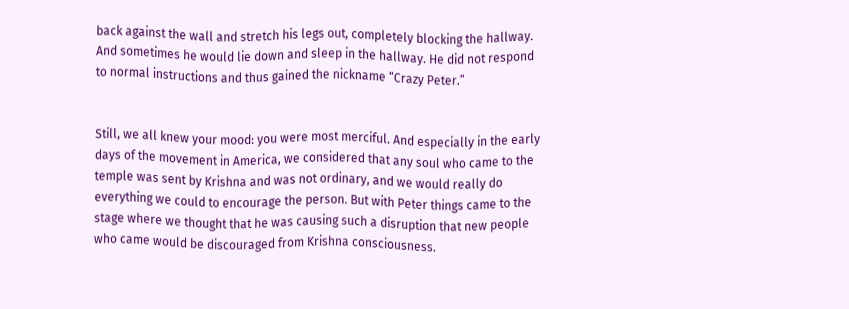back against the wall and stretch his legs out, completely blocking the hallway. And sometimes he would lie down and sleep in the hallway. He did not respond to normal instructions and thus gained the nickname “Crazy Peter.”


Still, we all knew your mood: you were most merciful. And especially in the early days of the movement in America, we considered that any soul who came to the temple was sent by Krishna and was not ordinary, and we would really do everything we could to encourage the person. But with Peter things came to the stage where we thought that he was causing such a disruption that new people who came would be discouraged from Krishna consciousness.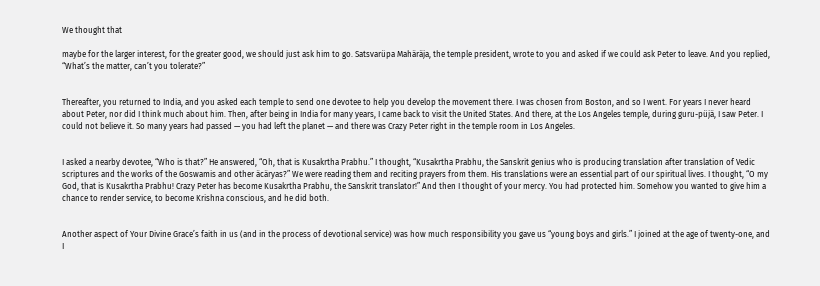We thought that

maybe for the larger interest, for the greater good, we should just ask him to go. Satsvarüpa Mahäräja, the temple president, wrote to you and asked if we could ask Peter to leave. And you replied, “What’s the matter, can’t you tolerate?”


Thereafter, you returned to India, and you asked each temple to send one devotee to help you develop the movement there. I was chosen from Boston, and so I went. For years I never heard about Peter, nor did I think much about him. Then, after being in India for many years, I came back to visit the United States. And there, at the Los Angeles temple, during guru-püjä, I saw Peter. I could not believe it. So many years had passed — you had left the planet — and there was Crazy Peter right in the temple room in Los Angeles.


I asked a nearby devotee, “Who is that?” He answered, “Oh, that is Kusakrtha Prabhu.” I thought, “Kusakrtha Prabhu, the Sanskrit genius who is producing translation after translation of Vedic scriptures and the works of the Goswamis and other äcäryas?” We were reading them and reciting prayers from them. His translations were an essential part of our spiritual lives. I thought, “O my God, that is Kusakrtha Prabhu! Crazy Peter has become Kusakrtha Prabhu, the Sanskrit translator!” And then I thought of your mercy. You had protected him. Somehow you wanted to give him a chance to render service, to become Krishna conscious, and he did both.


Another aspect of Your Divine Grace’s faith in us (and in the process of devotional service) was how much responsibility you gave us “young boys and girls.” I joined at the age of twenty-one, and I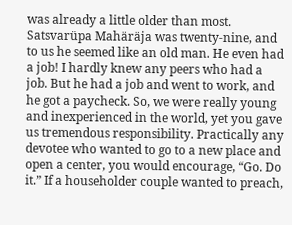was already a little older than most. Satsvarüpa Mahäräja was twenty-nine, and to us he seemed like an old man. He even had a job! I hardly knew any peers who had a job. But he had a job and went to work, and he got a paycheck. So, we were really young and inexperienced in the world, yet you gave us tremendous responsibility. Practically any devotee who wanted to go to a new place and open a center, you would encourage, “Go. Do it.” If a householder couple wanted to preach,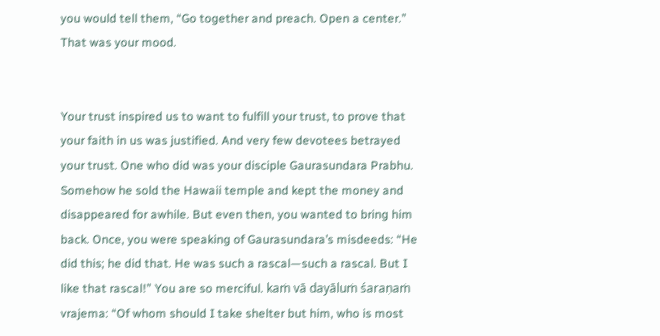you would tell them, “Go together and preach. Open a center.” That was your mood.


Your trust inspired us to want to fulfill your trust, to prove that your faith in us was justified. And very few devotees betrayed your trust. One who did was your disciple Gaurasundara Prabhu. Somehow he sold the Hawaii temple and kept the money and disappeared for awhile. But even then, you wanted to bring him back. Once, you were speaking of Gaurasundara’s misdeeds: “He did this; he did that. He was such a rascal—such a rascal. But I like that rascal!” You are so merciful. kaṁ vā dayāluṁ śaraṇaṁ vrajema: “Of whom should I take shelter but him, who is most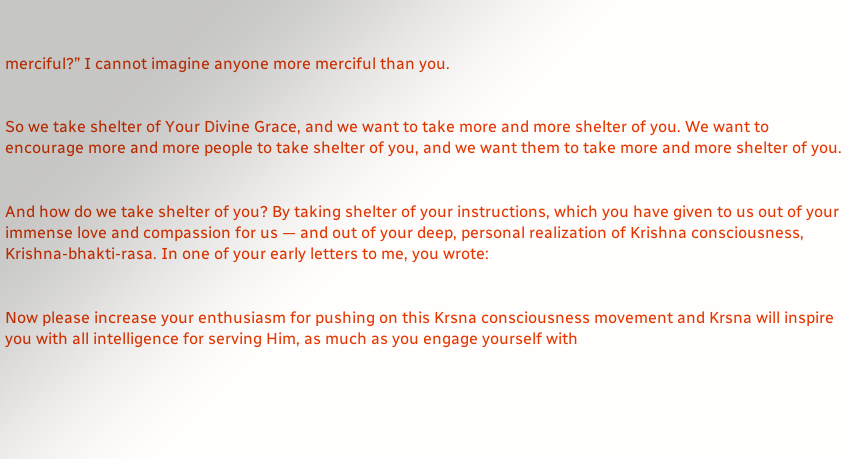merciful?” I cannot imagine anyone more merciful than you.


So we take shelter of Your Divine Grace, and we want to take more and more shelter of you. We want to encourage more and more people to take shelter of you, and we want them to take more and more shelter of you.


And how do we take shelter of you? By taking shelter of your instructions, which you have given to us out of your immense love and compassion for us — and out of your deep, personal realization of Krishna consciousness, Krishna-bhakti-rasa. In one of your early letters to me, you wrote:


Now please increase your enthusiasm for pushing on this Krsna consciousness movement and Krsna will inspire you with all intelligence for serving Him, as much as you engage yourself with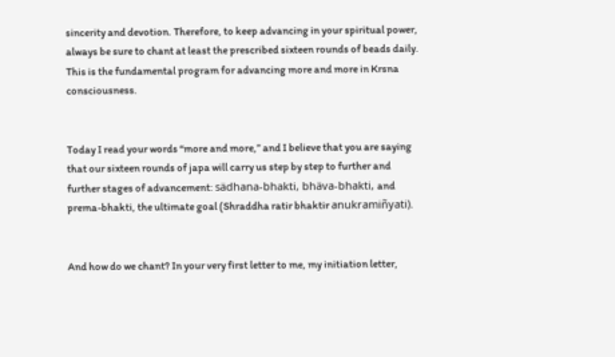sincerity and devotion. Therefore, to keep advancing in your spiritual power, always be sure to chant at least the prescribed sixteen rounds of beads daily. This is the fundamental program for advancing more and more in Krsna consciousness.


Today I read your words “more and more,” and I believe that you are saying that our sixteen rounds of japa will carry us step by step to further and further stages of advancement: sädhana-bhakti, bhäva-bhakti, and prema-bhakti, the ultimate goal (Shraddha ratir bhaktir anukramiñyati).


And how do we chant? In your very first letter to me, my initiation letter,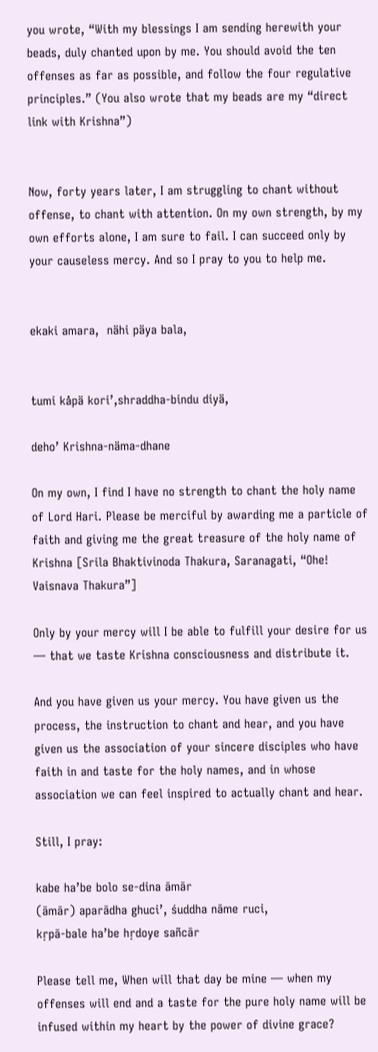you wrote, “With my blessings I am sending herewith your beads, duly chanted upon by me. You should avoid the ten offenses as far as possible, and follow the four regulative principles.” (You also wrote that my beads are my “direct link with Krishna”)


Now, forty years later, I am struggling to chant without offense, to chant with attention. On my own strength, by my own efforts alone, I am sure to fail. I can succeed only by your causeless mercy. And so I pray to you to help me.


ekaki amara,  nähi päya bala,


tumi kåpä kori’,shraddha-bindu diyä,

deho’ Krishna-näma-dhane

On my own, I find I have no strength to chant the holy name of Lord Hari. Please be merciful by awarding me a particle of faith and giving me the great treasure of the holy name of Krishna [Srila Bhaktivinoda Thakura, Saranagati, “Ohe! Vaisnava Thakura”]

Only by your mercy will I be able to fulfill your desire for us — that we taste Krishna consciousness and distribute it.

And you have given us your mercy. You have given us the process, the instruction to chant and hear, and you have given us the association of your sincere disciples who have faith in and taste for the holy names, and in whose association we can feel inspired to actually chant and hear.

Still, I pray:

kabe ha’be bolo se-dina āmār
(āmār) aparādha ghuci’, śuddha nāme ruci,
kṛpā-bale ha’be hṛdoye sañcār

Please tell me, When will that day be mine — when my offenses will end and a taste for the pure holy name will be infused within my heart by the power of divine grace?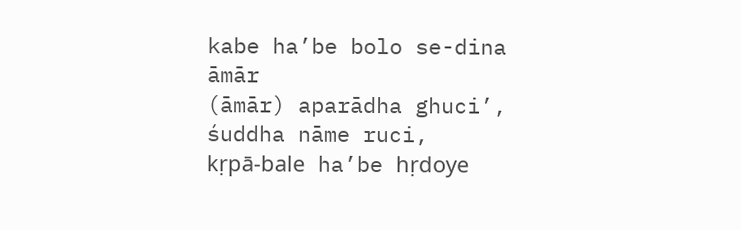kabe ha’be bolo se-dina āmār
(āmār) aparādha ghuci’, śuddha nāme ruci,
kṛpā-bale ha’be hṛdoye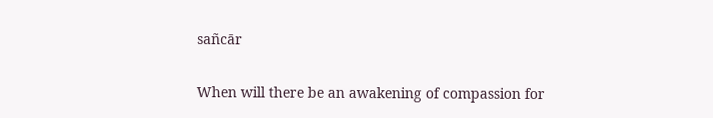sañcār

When will there be an awakening of compassion for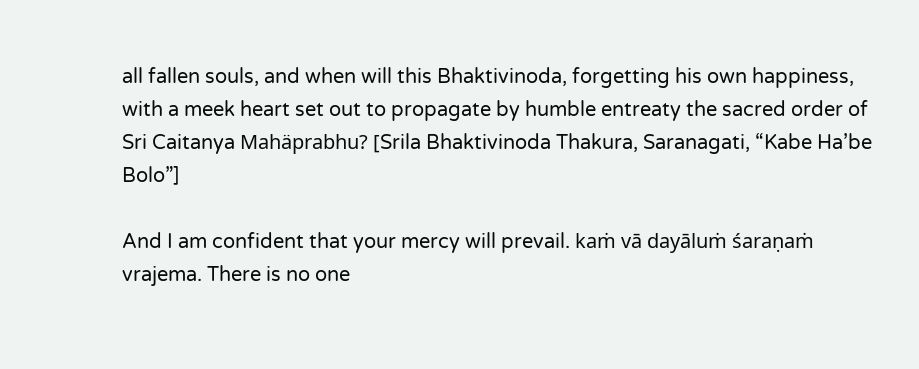all fallen souls, and when will this Bhaktivinoda, forgetting his own happiness, with a meek heart set out to propagate by humble entreaty the sacred order of Sri Caitanya Mahäprabhu? [Srila Bhaktivinoda Thakura, Saranagati, “Kabe Ha’be Bolo”]

And I am confident that your mercy will prevail. kaṁ vā dayāluṁ śaraṇaṁ vrajema. There is no one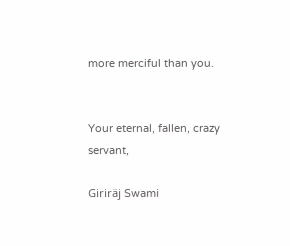more merciful than you.


Your eternal, fallen, crazy servant,

Giriräj Swami